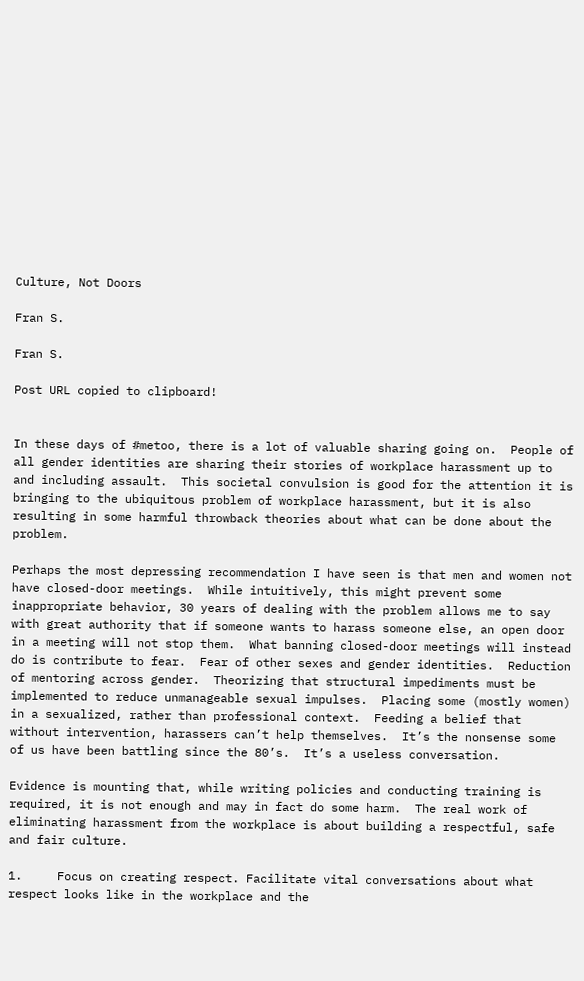Culture, Not Doors

Fran S.

Fran S.

Post URL copied to clipboard!


In these days of #metoo, there is a lot of valuable sharing going on.  People of all gender identities are sharing their stories of workplace harassment up to and including assault.  This societal convulsion is good for the attention it is bringing to the ubiquitous problem of workplace harassment, but it is also resulting in some harmful throwback theories about what can be done about the problem.

Perhaps the most depressing recommendation I have seen is that men and women not have closed-door meetings.  While intuitively, this might prevent some inappropriate behavior, 30 years of dealing with the problem allows me to say with great authority that if someone wants to harass someone else, an open door in a meeting will not stop them.  What banning closed-door meetings will instead do is contribute to fear.  Fear of other sexes and gender identities.  Reduction of mentoring across gender.  Theorizing that structural impediments must be implemented to reduce unmanageable sexual impulses.  Placing some (mostly women) in a sexualized, rather than professional context.  Feeding a belief that without intervention, harassers can’t help themselves.  It’s the nonsense some of us have been battling since the 80’s.  It’s a useless conversation.

Evidence is mounting that, while writing policies and conducting training is required, it is not enough and may in fact do some harm.  The real work of eliminating harassment from the workplace is about building a respectful, safe and fair culture.

1.     Focus on creating respect. Facilitate vital conversations about what respect looks like in the workplace and the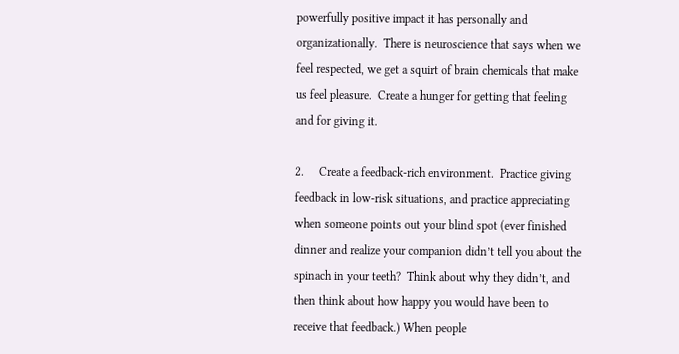powerfully positive impact it has personally and organizationally.  There is neuroscience that says when we feel respected, we get a squirt of brain chemicals that make us feel pleasure.  Create a hunger for getting that feeling and for giving it.

2.     Create a feedback-rich environment.  Practice giving feedback in low-risk situations, and practice appreciating when someone points out your blind spot (ever finished dinner and realize your companion didn’t tell you about the spinach in your teeth?  Think about why they didn’t, and then think about how happy you would have been to receive that feedback.) When people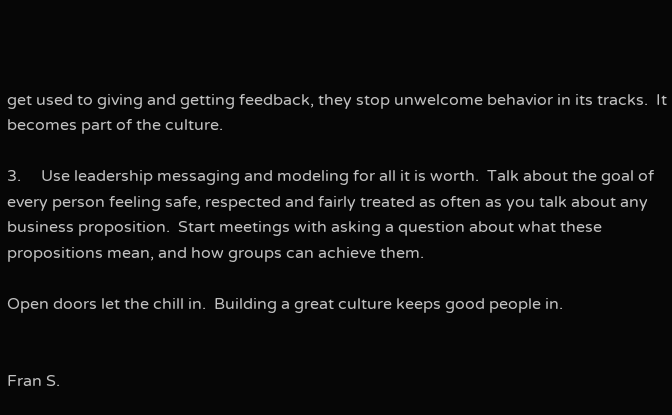get used to giving and getting feedback, they stop unwelcome behavior in its tracks.  It becomes part of the culture.

3.     Use leadership messaging and modeling for all it is worth.  Talk about the goal of every person feeling safe, respected and fairly treated as often as you talk about any business proposition.  Start meetings with asking a question about what these propositions mean, and how groups can achieve them.

Open doors let the chill in.  Building a great culture keeps good people in.


Fran S.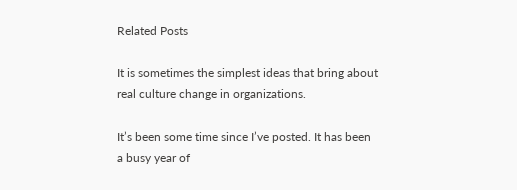Related Posts

It is sometimes the simplest ideas that bring about real culture change in organizations.

It’s been some time since I’ve posted. It has been a busy year of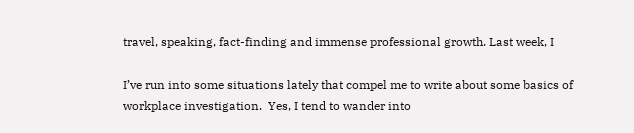travel, speaking, fact-finding and immense professional growth. Last week, I

I’ve run into some situations lately that compel me to write about some basics of workplace investigation.  Yes, I tend to wander into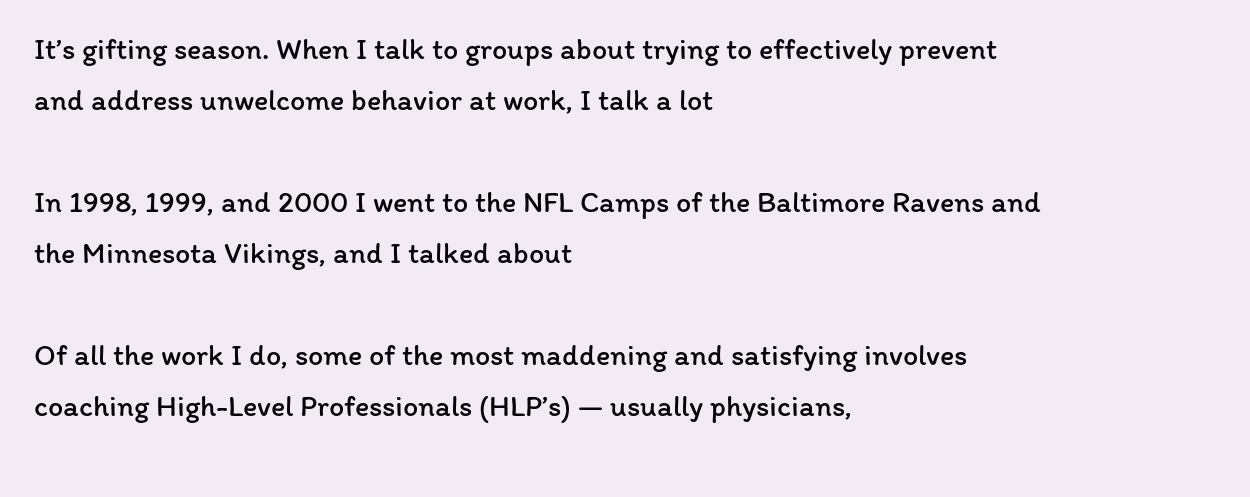It’s gifting season. When I talk to groups about trying to effectively prevent and address unwelcome behavior at work, I talk a lot

In 1998, 1999, and 2000 I went to the NFL Camps of the Baltimore Ravens and the Minnesota Vikings, and I talked about

Of all the work I do, some of the most maddening and satisfying involves coaching High-Level Professionals (HLP’s) — usually physicians,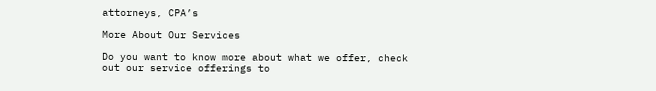attorneys, CPA’s

More About Our Services

Do you want to know more about what we offer, check out our service offerings to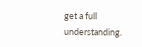get a full understanding.